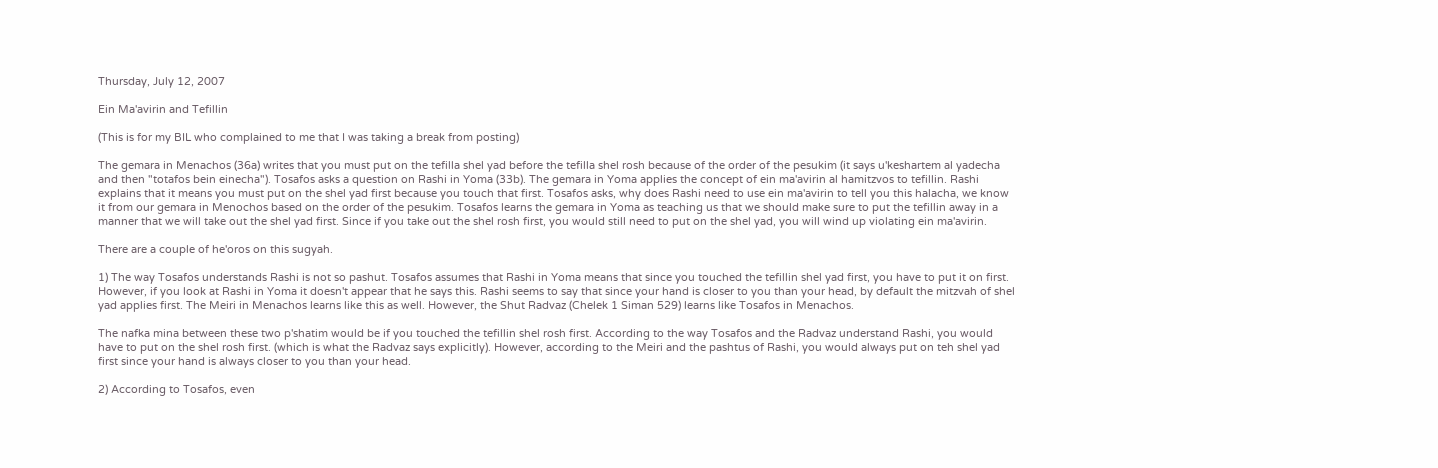Thursday, July 12, 2007

Ein Ma'avirin and Tefillin

(This is for my BIL who complained to me that I was taking a break from posting)

The gemara in Menachos (36a) writes that you must put on the tefilla shel yad before the tefilla shel rosh because of the order of the pesukim (it says u'keshartem al yadecha and then "totafos bein einecha"). Tosafos asks a question on Rashi in Yoma (33b). The gemara in Yoma applies the concept of ein ma'avirin al hamitzvos to tefillin. Rashi explains that it means you must put on the shel yad first because you touch that first. Tosafos asks, why does Rashi need to use ein ma'avirin to tell you this halacha, we know it from our gemara in Menochos based on the order of the pesukim. Tosafos learns the gemara in Yoma as teaching us that we should make sure to put the tefillin away in a manner that we will take out the shel yad first. Since if you take out the shel rosh first, you would still need to put on the shel yad, you will wind up violating ein ma'avirin.

There are a couple of he'oros on this sugyah.

1) The way Tosafos understands Rashi is not so pashut. Tosafos assumes that Rashi in Yoma means that since you touched the tefillin shel yad first, you have to put it on first. However, if you look at Rashi in Yoma it doesn't appear that he says this. Rashi seems to say that since your hand is closer to you than your head, by default the mitzvah of shel yad applies first. The Meiri in Menachos learns like this as well. However, the Shut Radvaz (Chelek 1 Siman 529) learns like Tosafos in Menachos.

The nafka mina between these two p'shatim would be if you touched the tefillin shel rosh first. According to the way Tosafos and the Radvaz understand Rashi, you would have to put on the shel rosh first. (which is what the Radvaz says explicitly). However, according to the Meiri and the pashtus of Rashi, you would always put on teh shel yad first since your hand is always closer to you than your head.

2) According to Tosafos, even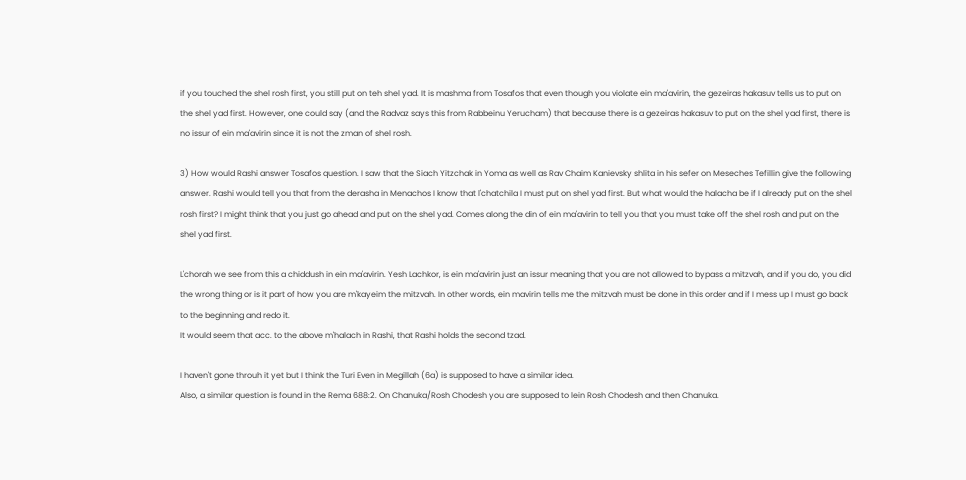if you touched the shel rosh first, you still put on teh shel yad. It is mashma from Tosafos that even though you violate ein ma'avirin, the gezeiras hakasuv tells us to put on the shel yad first. However, one could say (and the Radvaz says this from Rabbeinu Yerucham) that because there is a gezeiras hakasuv to put on the shel yad first, there is no issur of ein ma'avirin since it is not the zman of shel rosh.

3) How would Rashi answer Tosafos question. I saw that the Siach Yitzchak in Yoma as well as Rav Chaim Kanievsky shlita in his sefer on Meseches Tefillin give the following answer. Rashi would tell you that from the derasha in Menachos I know that l'chatchila I must put on shel yad first. But what would the halacha be if I already put on the shel rosh first? I might think that you just go ahead and put on the shel yad. Comes along the din of ein ma'avirin to tell you that you must take off the shel rosh and put on the shel yad first.

L'chorah we see from this a chiddush in ein ma'avirin. Yesh Lachkor, is ein ma'avirin just an issur meaning that you are not allowed to bypass a mitzvah, and if you do, you did the wrong thing or is it part of how you are m'kayeim the mitzvah. In other words, ein mavirin tells me the mitzvah must be done in this order and if I mess up I must go back to the beginning and redo it.
It would seem that acc. to the above m'halach in Rashi, that Rashi holds the second tzad.

I haven't gone throuh it yet but I think the Turi Even in Megillah (6a) is supposed to have a similar idea.
Also, a similar question is found in the Rema 688:2. On Chanuka/Rosh Chodesh you are supposed to lein Rosh Chodesh and then Chanuka.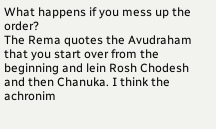What happens if you mess up the order?
The Rema quotes the Avudraham that you start over from the beginning and lein Rosh Chodesh and then Chanuka. I think the achronim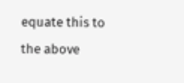equate this to the above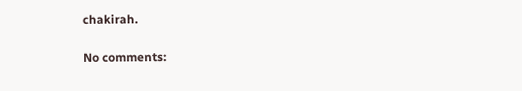chakirah.

No comments: